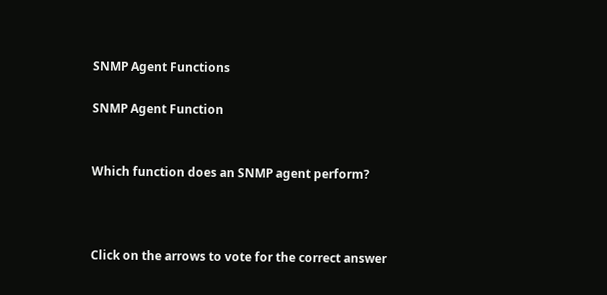SNMP Agent Functions

SNMP Agent Function


Which function does an SNMP agent perform?



Click on the arrows to vote for the correct answer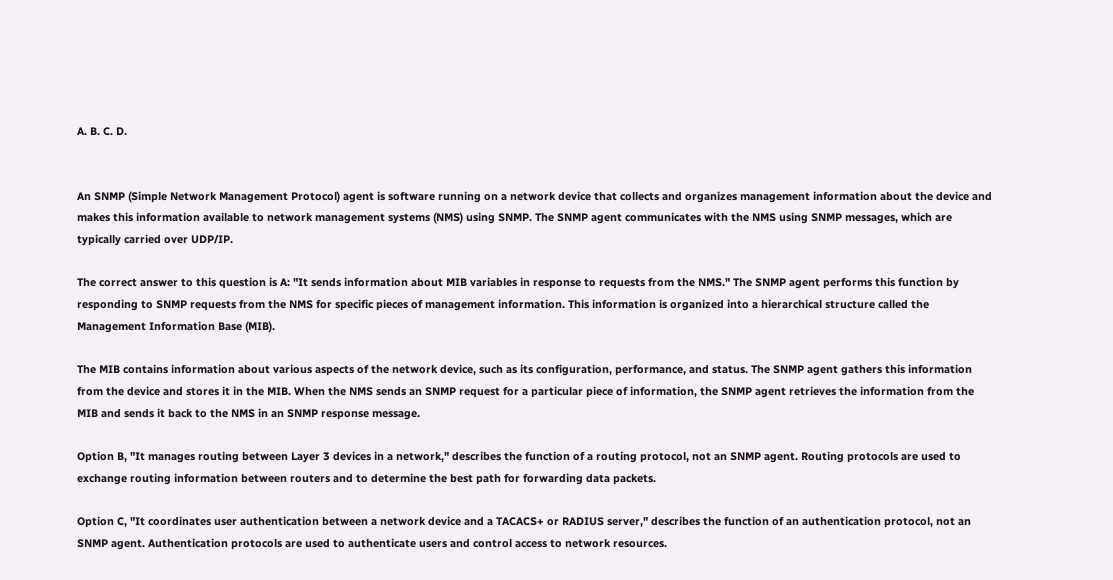A. B. C. D.


An SNMP (Simple Network Management Protocol) agent is software running on a network device that collects and organizes management information about the device and makes this information available to network management systems (NMS) using SNMP. The SNMP agent communicates with the NMS using SNMP messages, which are typically carried over UDP/IP.

The correct answer to this question is A: "It sends information about MIB variables in response to requests from the NMS." The SNMP agent performs this function by responding to SNMP requests from the NMS for specific pieces of management information. This information is organized into a hierarchical structure called the Management Information Base (MIB).

The MIB contains information about various aspects of the network device, such as its configuration, performance, and status. The SNMP agent gathers this information from the device and stores it in the MIB. When the NMS sends an SNMP request for a particular piece of information, the SNMP agent retrieves the information from the MIB and sends it back to the NMS in an SNMP response message.

Option B, "It manages routing between Layer 3 devices in a network," describes the function of a routing protocol, not an SNMP agent. Routing protocols are used to exchange routing information between routers and to determine the best path for forwarding data packets.

Option C, "It coordinates user authentication between a network device and a TACACS+ or RADIUS server," describes the function of an authentication protocol, not an SNMP agent. Authentication protocols are used to authenticate users and control access to network resources.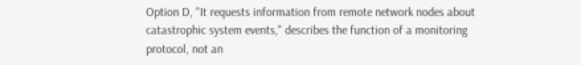Option D, "It requests information from remote network nodes about catastrophic system events," describes the function of a monitoring protocol, not an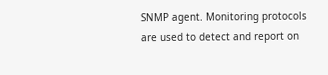SNMP agent. Monitoring protocols are used to detect and report on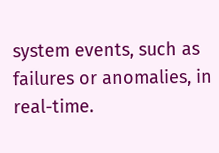system events, such as failures or anomalies, in real-time.